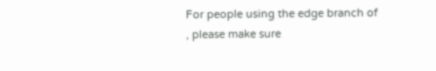For people using the edge branch of , please make sure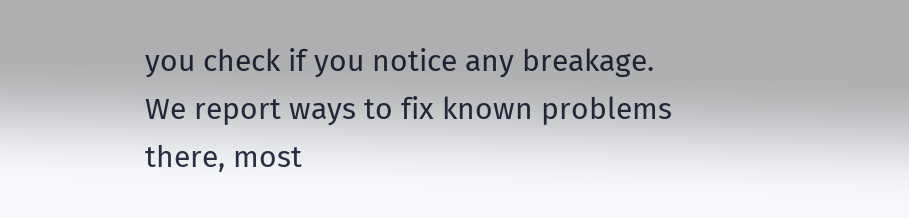you check if you notice any breakage. We report ways to fix known problems there, most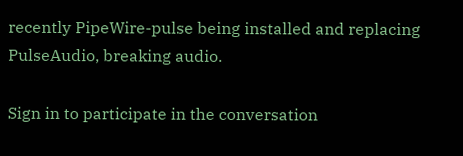recently PipeWire-pulse being installed and replacing PulseAudio, breaking audio.

Sign in to participate in the conversation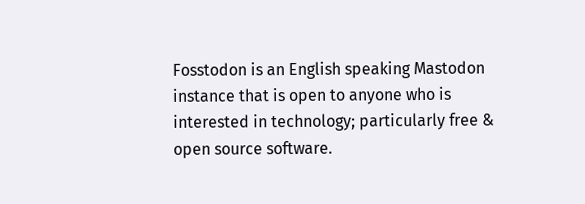Fosstodon is an English speaking Mastodon instance that is open to anyone who is interested in technology; particularly free & open source software.